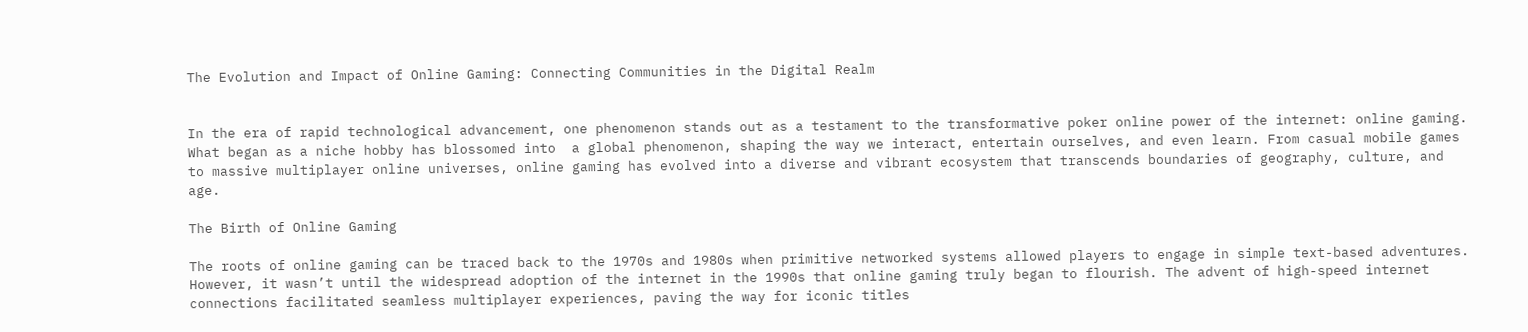The Evolution and Impact of Online Gaming: Connecting Communities in the Digital Realm


In the era of rapid technological advancement, one phenomenon stands out as a testament to the transformative poker online power of the internet: online gaming. What began as a niche hobby has blossomed into  a global phenomenon, shaping the way we interact, entertain ourselves, and even learn. From casual mobile games to massive multiplayer online universes, online gaming has evolved into a diverse and vibrant ecosystem that transcends boundaries of geography, culture, and age.

The Birth of Online Gaming

The roots of online gaming can be traced back to the 1970s and 1980s when primitive networked systems allowed players to engage in simple text-based adventures. However, it wasn’t until the widespread adoption of the internet in the 1990s that online gaming truly began to flourish. The advent of high-speed internet connections facilitated seamless multiplayer experiences, paving the way for iconic titles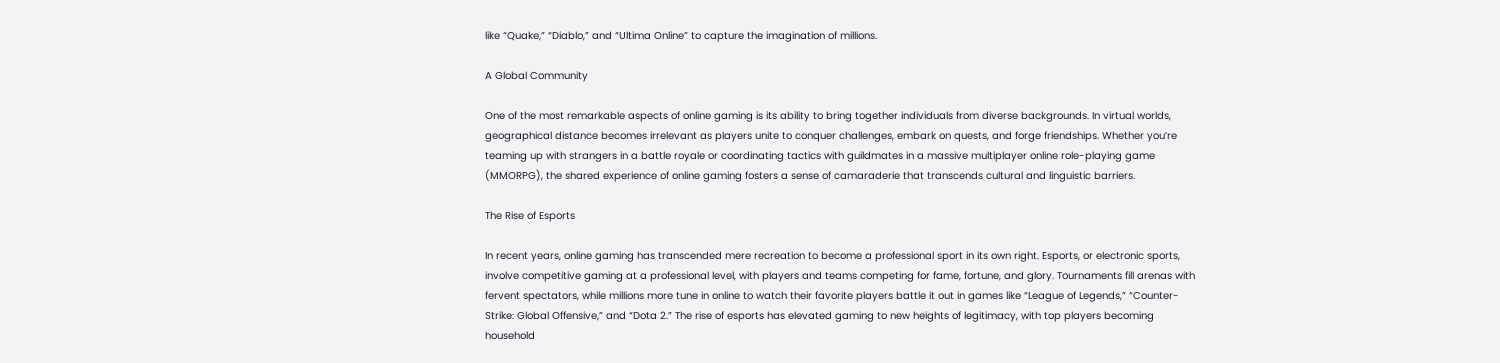like “Quake,” “Diablo,” and “Ultima Online” to capture the imagination of millions.

A Global Community

One of the most remarkable aspects of online gaming is its ability to bring together individuals from diverse backgrounds. In virtual worlds, geographical distance becomes irrelevant as players unite to conquer challenges, embark on quests, and forge friendships. Whether you’re teaming up with strangers in a battle royale or coordinating tactics with guildmates in a massive multiplayer online role-playing game (MMORPG), the shared experience of online gaming fosters a sense of camaraderie that transcends cultural and linguistic barriers.

The Rise of Esports

In recent years, online gaming has transcended mere recreation to become a professional sport in its own right. Esports, or electronic sports, involve competitive gaming at a professional level, with players and teams competing for fame, fortune, and glory. Tournaments fill arenas with fervent spectators, while millions more tune in online to watch their favorite players battle it out in games like “League of Legends,” “Counter-Strike: Global Offensive,” and “Dota 2.” The rise of esports has elevated gaming to new heights of legitimacy, with top players becoming household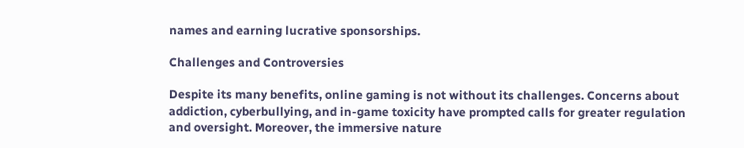names and earning lucrative sponsorships.

Challenges and Controversies

Despite its many benefits, online gaming is not without its challenges. Concerns about addiction, cyberbullying, and in-game toxicity have prompted calls for greater regulation and oversight. Moreover, the immersive nature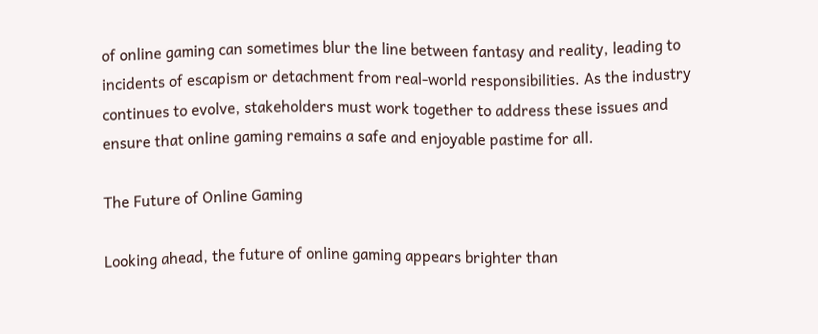of online gaming can sometimes blur the line between fantasy and reality, leading to incidents of escapism or detachment from real-world responsibilities. As the industry continues to evolve, stakeholders must work together to address these issues and ensure that online gaming remains a safe and enjoyable pastime for all.

The Future of Online Gaming

Looking ahead, the future of online gaming appears brighter than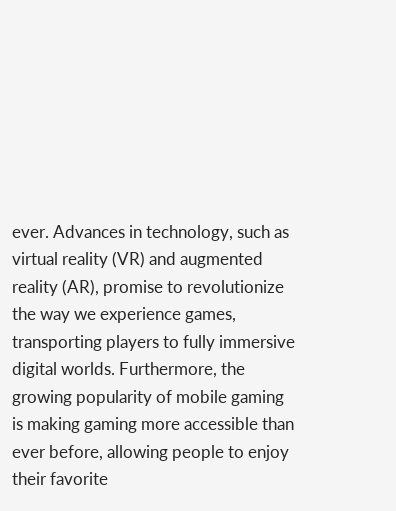ever. Advances in technology, such as virtual reality (VR) and augmented reality (AR), promise to revolutionize the way we experience games, transporting players to fully immersive digital worlds. Furthermore, the growing popularity of mobile gaming is making gaming more accessible than ever before, allowing people to enjoy their favorite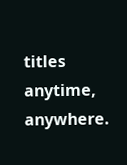titles anytime, anywhere.